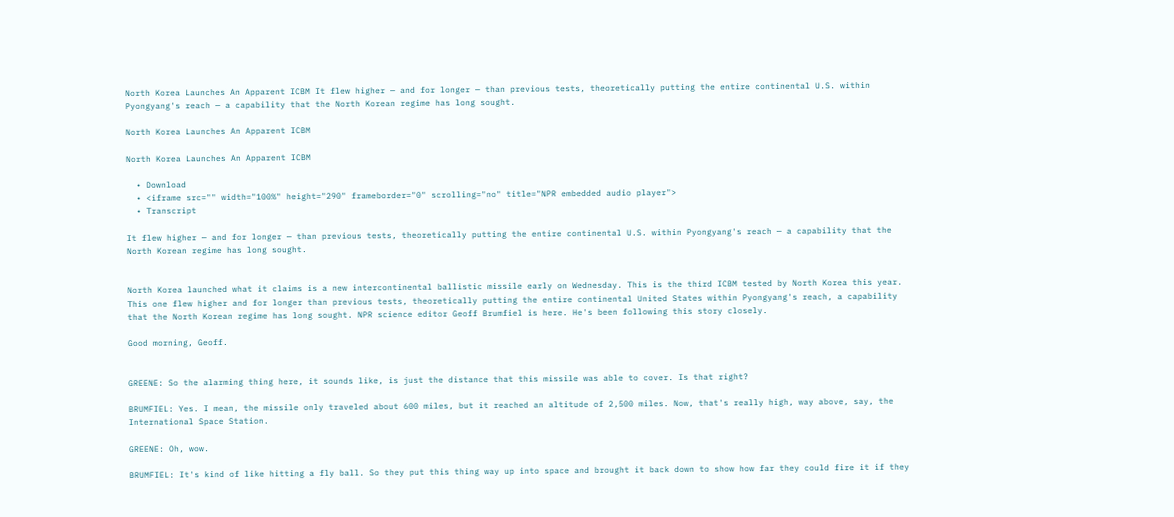North Korea Launches An Apparent ICBM It flew higher — and for longer — than previous tests, theoretically putting the entire continental U.S. within Pyongyang's reach — a capability that the North Korean regime has long sought.

North Korea Launches An Apparent ICBM

North Korea Launches An Apparent ICBM

  • Download
  • <iframe src="" width="100%" height="290" frameborder="0" scrolling="no" title="NPR embedded audio player">
  • Transcript

It flew higher — and for longer — than previous tests, theoretically putting the entire continental U.S. within Pyongyang's reach — a capability that the North Korean regime has long sought.


North Korea launched what it claims is a new intercontinental ballistic missile early on Wednesday. This is the third ICBM tested by North Korea this year. This one flew higher and for longer than previous tests, theoretically putting the entire continental United States within Pyongyang's reach, a capability that the North Korean regime has long sought. NPR science editor Geoff Brumfiel is here. He's been following this story closely.

Good morning, Geoff.


GREENE: So the alarming thing here, it sounds like, is just the distance that this missile was able to cover. Is that right?

BRUMFIEL: Yes. I mean, the missile only traveled about 600 miles, but it reached an altitude of 2,500 miles. Now, that's really high, way above, say, the International Space Station.

GREENE: Oh, wow.

BRUMFIEL: It's kind of like hitting a fly ball. So they put this thing way up into space and brought it back down to show how far they could fire it if they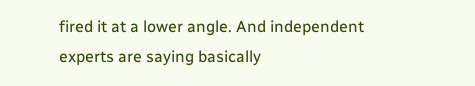fired it at a lower angle. And independent experts are saying basically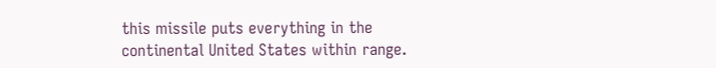this missile puts everything in the continental United States within range.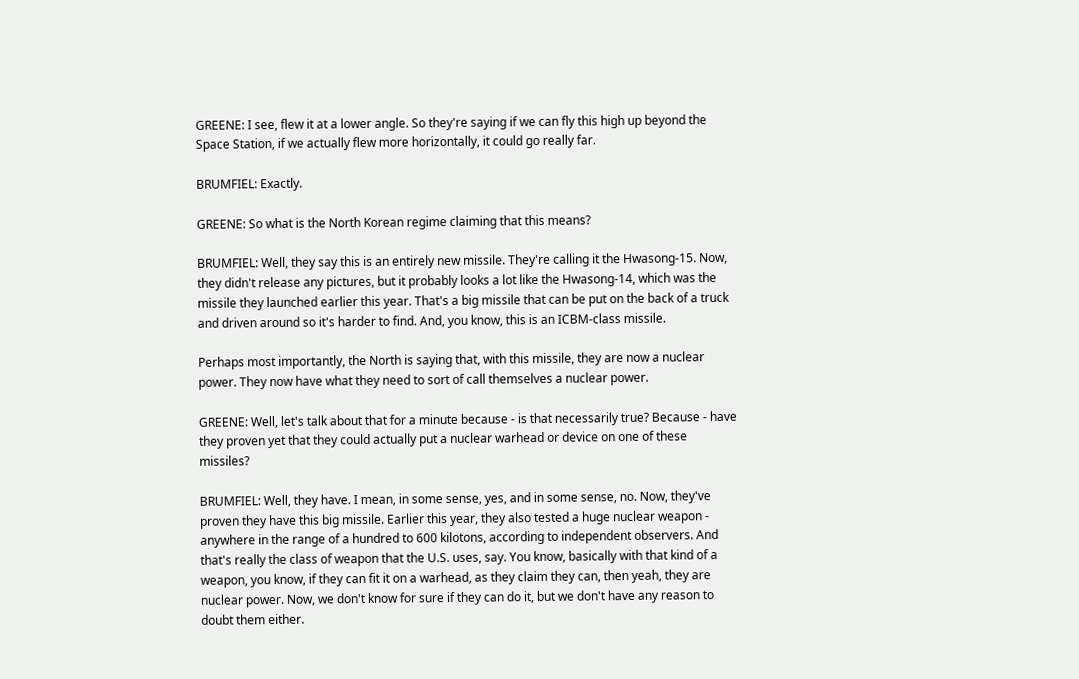GREENE: I see, flew it at a lower angle. So they're saying if we can fly this high up beyond the Space Station, if we actually flew more horizontally, it could go really far.

BRUMFIEL: Exactly.

GREENE: So what is the North Korean regime claiming that this means?

BRUMFIEL: Well, they say this is an entirely new missile. They're calling it the Hwasong-15. Now, they didn't release any pictures, but it probably looks a lot like the Hwasong-14, which was the missile they launched earlier this year. That's a big missile that can be put on the back of a truck and driven around so it's harder to find. And, you know, this is an ICBM-class missile.

Perhaps most importantly, the North is saying that, with this missile, they are now a nuclear power. They now have what they need to sort of call themselves a nuclear power.

GREENE: Well, let's talk about that for a minute because - is that necessarily true? Because - have they proven yet that they could actually put a nuclear warhead or device on one of these missiles?

BRUMFIEL: Well, they have. I mean, in some sense, yes, and in some sense, no. Now, they've proven they have this big missile. Earlier this year, they also tested a huge nuclear weapon - anywhere in the range of a hundred to 600 kilotons, according to independent observers. And that's really the class of weapon that the U.S. uses, say. You know, basically with that kind of a weapon, you know, if they can fit it on a warhead, as they claim they can, then yeah, they are nuclear power. Now, we don't know for sure if they can do it, but we don't have any reason to doubt them either.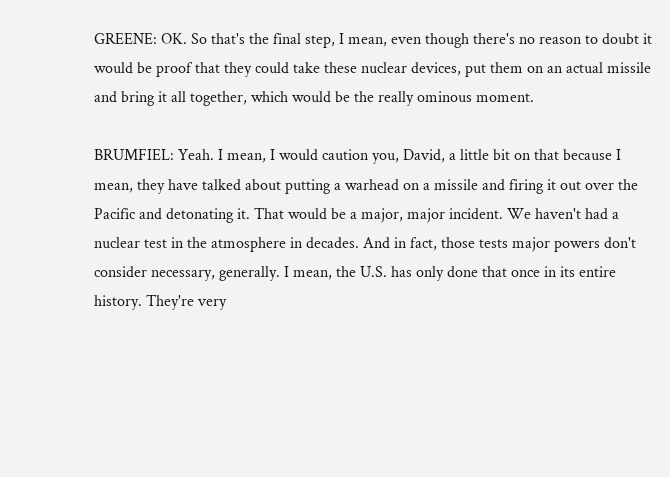GREENE: OK. So that's the final step, I mean, even though there's no reason to doubt it would be proof that they could take these nuclear devices, put them on an actual missile and bring it all together, which would be the really ominous moment.

BRUMFIEL: Yeah. I mean, I would caution you, David, a little bit on that because I mean, they have talked about putting a warhead on a missile and firing it out over the Pacific and detonating it. That would be a major, major incident. We haven't had a nuclear test in the atmosphere in decades. And in fact, those tests major powers don't consider necessary, generally. I mean, the U.S. has only done that once in its entire history. They're very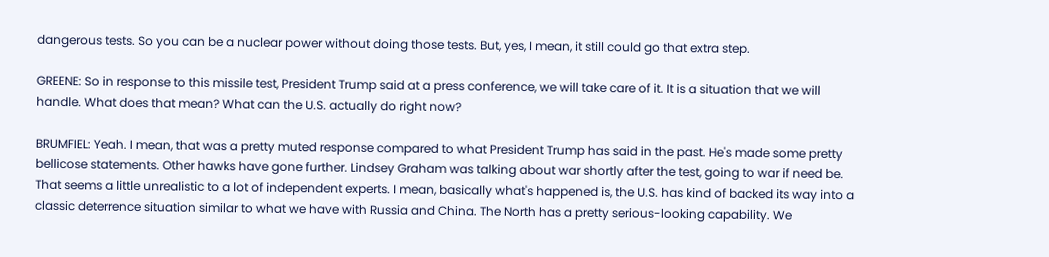dangerous tests. So you can be a nuclear power without doing those tests. But, yes, I mean, it still could go that extra step.

GREENE: So in response to this missile test, President Trump said at a press conference, we will take care of it. It is a situation that we will handle. What does that mean? What can the U.S. actually do right now?

BRUMFIEL: Yeah. I mean, that was a pretty muted response compared to what President Trump has said in the past. He's made some pretty bellicose statements. Other hawks have gone further. Lindsey Graham was talking about war shortly after the test, going to war if need be. That seems a little unrealistic to a lot of independent experts. I mean, basically what's happened is, the U.S. has kind of backed its way into a classic deterrence situation similar to what we have with Russia and China. The North has a pretty serious-looking capability. We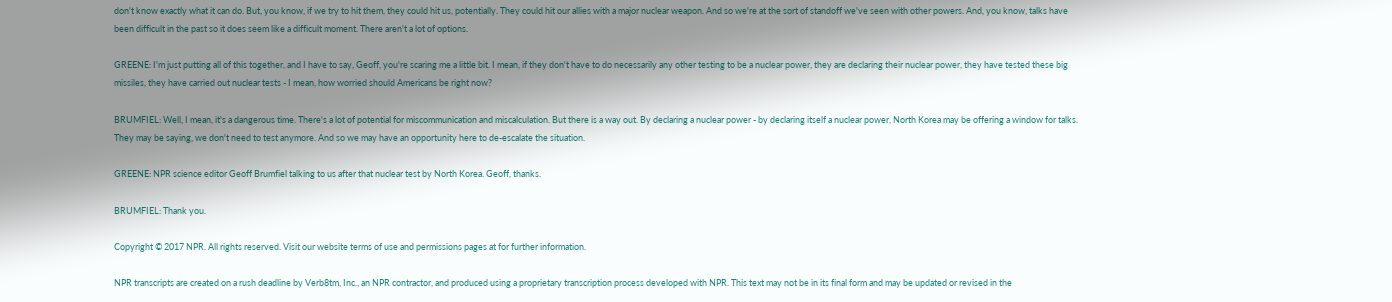don't know exactly what it can do. But, you know, if we try to hit them, they could hit us, potentially. They could hit our allies with a major nuclear weapon. And so we're at the sort of standoff we've seen with other powers. And, you know, talks have been difficult in the past so it does seem like a difficult moment. There aren't a lot of options.

GREENE: I'm just putting all of this together, and I have to say, Geoff, you're scaring me a little bit. I mean, if they don't have to do necessarily any other testing to be a nuclear power, they are declaring their nuclear power, they have tested these big missiles, they have carried out nuclear tests - I mean, how worried should Americans be right now?

BRUMFIEL: Well, I mean, it's a dangerous time. There's a lot of potential for miscommunication and miscalculation. But there is a way out. By declaring a nuclear power - by declaring itself a nuclear power, North Korea may be offering a window for talks. They may be saying, we don't need to test anymore. And so we may have an opportunity here to de-escalate the situation.

GREENE: NPR science editor Geoff Brumfiel talking to us after that nuclear test by North Korea. Geoff, thanks.

BRUMFIEL: Thank you.

Copyright © 2017 NPR. All rights reserved. Visit our website terms of use and permissions pages at for further information.

NPR transcripts are created on a rush deadline by Verb8tm, Inc., an NPR contractor, and produced using a proprietary transcription process developed with NPR. This text may not be in its final form and may be updated or revised in the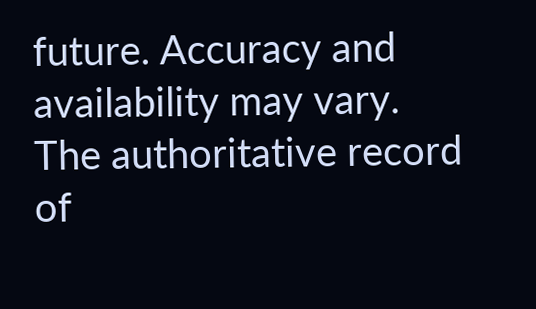future. Accuracy and availability may vary. The authoritative record of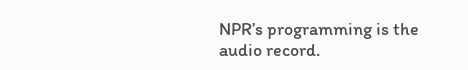NPR’s programming is the audio record.